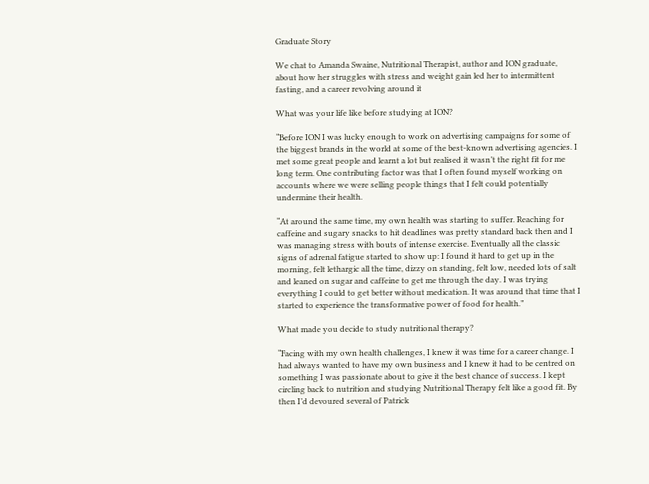Graduate Story

We chat to Amanda Swaine, Nutritional Therapist, author and ION graduate, about how her struggles with stress and weight gain led her to intermittent fasting, and a career revolving around it

What was your life like before studying at ION?

“Before ION I was lucky enough to work on advertising campaigns for some of the biggest brands in the world at some of the best-known advertising agencies. I met some great people and learnt a lot but realised it wasn’t the right fit for me long term. One contributing factor was that I often found myself working on accounts where we were selling people things that I felt could potentially undermine their health.

“At around the same time, my own health was starting to suffer. Reaching for caffeine and sugary snacks to hit deadlines was pretty standard back then and I was managing stress with bouts of intense exercise. Eventually all the classic signs of adrenal fatigue started to show up: I found it hard to get up in the morning, felt lethargic all the time, dizzy on standing, felt low, needed lots of salt and leaned on sugar and caffeine to get me through the day. I was trying everything I could to get better without medication. It was around that time that I started to experience the transformative power of food for health.”

What made you decide to study nutritional therapy?

“Facing with my own health challenges, I knew it was time for a career change. I had always wanted to have my own business and I knew it had to be centred on something I was passionate about to give it the best chance of success. I kept circling back to nutrition and studying Nutritional Therapy felt like a good fit. By then I’d devoured several of Patrick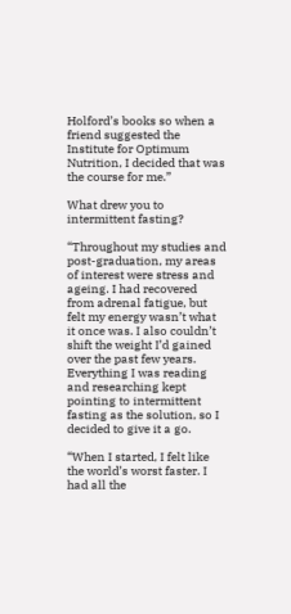Holford’s books so when a friend suggested the Institute for Optimum Nutrition, I decided that was the course for me.”

What drew you to intermittent fasting?

“Throughout my studies and post-graduation, my areas of interest were stress and ageing. I had recovered from adrenal fatigue, but felt my energy wasn’t what it once was. I also couldn’t shift the weight I’d gained over the past few years. Everything I was reading and researching kept pointing to intermittent fasting as the solution, so I decided to give it a go.

“When I started, I felt like the world’s worst faster. I had all the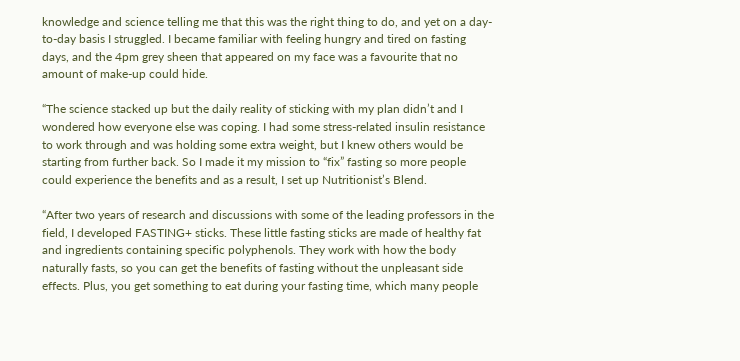knowledge and science telling me that this was the right thing to do, and yet on a day-to-day basis I struggled. I became familiar with feeling hungry and tired on fasting days, and the 4pm grey sheen that appeared on my face was a favourite that no amount of make-up could hide.

“The science stacked up but the daily reality of sticking with my plan didn’t and I wondered how everyone else was coping. I had some stress-related insulin resistance to work through and was holding some extra weight, but I knew others would be starting from further back. So I made it my mission to “fix” fasting so more people could experience the benefits and as a result, I set up Nutritionist’s Blend.

“After two years of research and discussions with some of the leading professors in the field, I developed FASTING+ sticks. These little fasting sticks are made of healthy fat and ingredients containing specific polyphenols. They work with how the body naturally fasts, so you can get the benefits of fasting without the unpleasant side effects. Plus, you get something to eat during your fasting time, which many people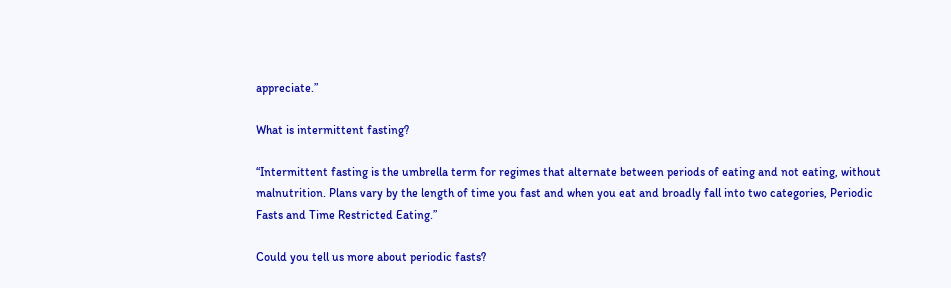appreciate.”

What is intermittent fasting?

“Intermittent fasting is the umbrella term for regimes that alternate between periods of eating and not eating, without malnutrition. Plans vary by the length of time you fast and when you eat and broadly fall into two categories, Periodic Fasts and Time Restricted Eating.”

Could you tell us more about periodic fasts?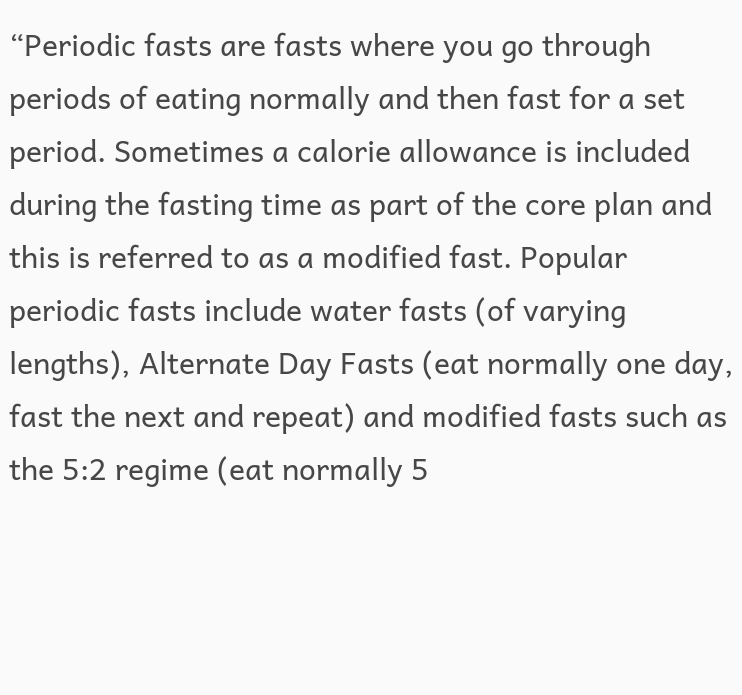“Periodic fasts are fasts where you go through periods of eating normally and then fast for a set period. Sometimes a calorie allowance is included during the fasting time as part of the core plan and this is referred to as a modified fast. Popular periodic fasts include water fasts (of varying lengths), Alternate Day Fasts (eat normally one day, fast the next and repeat) and modified fasts such as the 5:2 regime (eat normally 5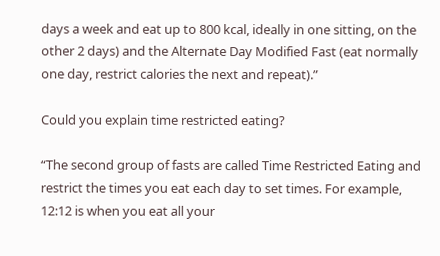days a week and eat up to 800 kcal, ideally in one sitting, on the other 2 days) and the Alternate Day Modified Fast (eat normally one day, restrict calories the next and repeat).”

Could you explain time restricted eating?

“The second group of fasts are called Time Restricted Eating and restrict the times you eat each day to set times. For example, 12:12 is when you eat all your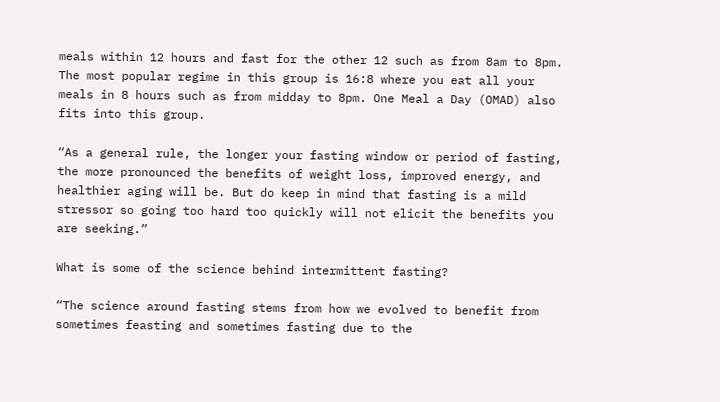meals within 12 hours and fast for the other 12 such as from 8am to 8pm. The most popular regime in this group is 16:8 where you eat all your meals in 8 hours such as from midday to 8pm. One Meal a Day (OMAD) also fits into this group.

“As a general rule, the longer your fasting window or period of fasting, the more pronounced the benefits of weight loss, improved energy, and healthier aging will be. But do keep in mind that fasting is a mild stressor so going too hard too quickly will not elicit the benefits you are seeking.”

What is some of the science behind intermittent fasting?

“The science around fasting stems from how we evolved to benefit from sometimes feasting and sometimes fasting due to the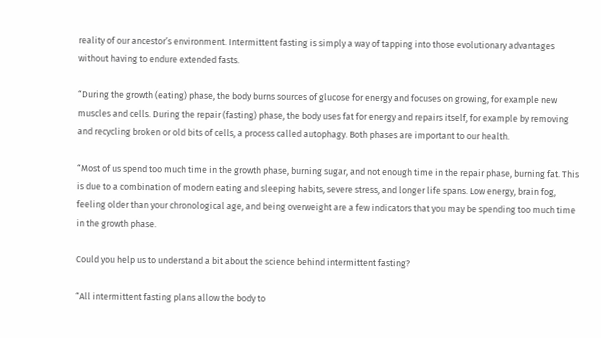reality of our ancestor’s environment. Intermittent fasting is simply a way of tapping into those evolutionary advantages without having to endure extended fasts.

“During the growth (eating) phase, the body burns sources of glucose for energy and focuses on growing, for example new muscles and cells. During the repair (fasting) phase, the body uses fat for energy and repairs itself, for example by removing and recycling broken or old bits of cells, a process called autophagy. Both phases are important to our health.

“Most of us spend too much time in the growth phase, burning sugar, and not enough time in the repair phase, burning fat. This is due to a combination of modern eating and sleeping habits, severe stress, and longer life spans. Low energy, brain fog, feeling older than your chronological age, and being overweight are a few indicators that you may be spending too much time in the growth phase.

Could you help us to understand a bit about the science behind intermittent fasting?

“All intermittent fasting plans allow the body to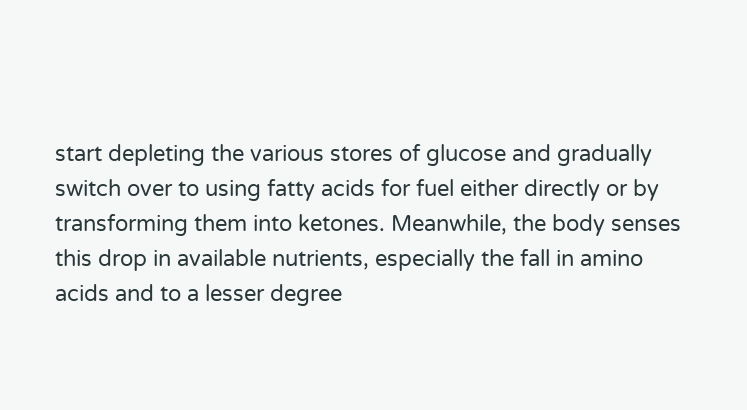start depleting the various stores of glucose and gradually switch over to using fatty acids for fuel either directly or by transforming them into ketones. Meanwhile, the body senses this drop in available nutrients, especially the fall in amino acids and to a lesser degree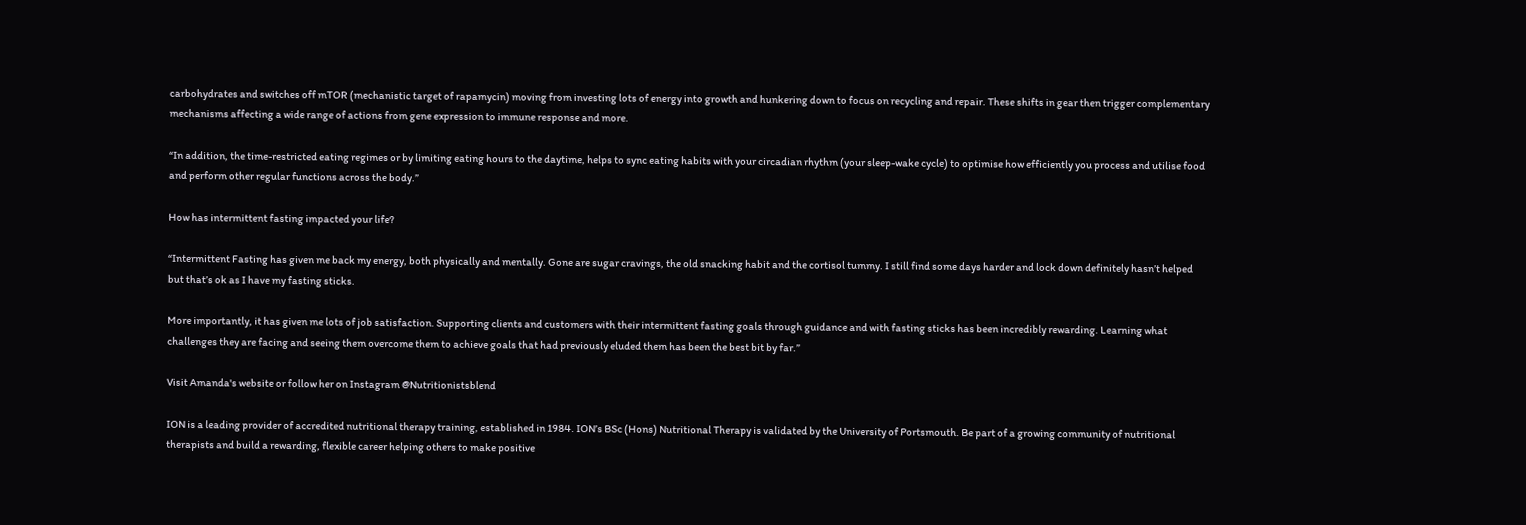carbohydrates and switches off mTOR (mechanistic target of rapamycin) moving from investing lots of energy into growth and hunkering down to focus on recycling and repair. These shifts in gear then trigger complementary mechanisms affecting a wide range of actions from gene expression to immune response and more.

“In addition, the time-restricted eating regimes or by limiting eating hours to the daytime, helps to sync eating habits with your circadian rhythm (your sleep-wake cycle) to optimise how efficiently you process and utilise food and perform other regular functions across the body.”

How has intermittent fasting impacted your life?

“Intermittent Fasting has given me back my energy, both physically and mentally. Gone are sugar cravings, the old snacking habit and the cortisol tummy. I still find some days harder and lock down definitely hasn’t helped but that’s ok as I have my fasting sticks.

More importantly, it has given me lots of job satisfaction. Supporting clients and customers with their intermittent fasting goals through guidance and with fasting sticks has been incredibly rewarding. Learning what challenges they are facing and seeing them overcome them to achieve goals that had previously eluded them has been the best bit by far.”

Visit Amanda's website or follow her on Instagram @Nutritionistsblend

ION is a leading provider of accredited nutritional therapy training, established in 1984. ION’s BSc (Hons) Nutritional Therapy is validated by the University of Portsmouth. Be part of a growing community of nutritional therapists and build a rewarding, flexible career helping others to make positive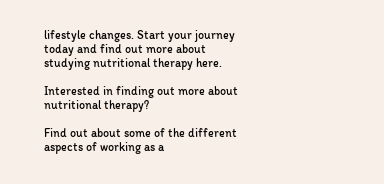lifestyle changes. Start your journey today and find out more about studying nutritional therapy here.

Interested in finding out more about nutritional therapy?

Find out about some of the different aspects of working as a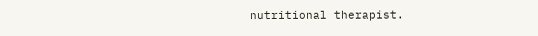nutritional therapist.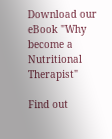Download our eBook "Why become a Nutritional Therapist"

Find out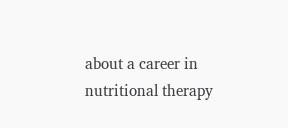about a career in nutritional therapy